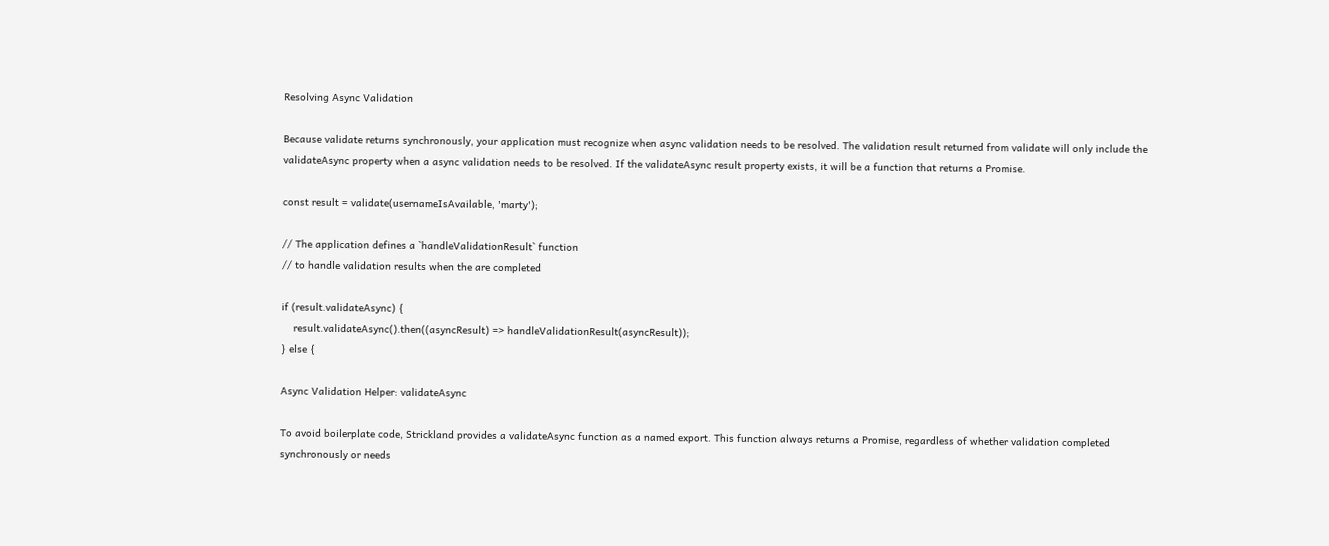Resolving Async Validation

Because validate returns synchronously, your application must recognize when async validation needs to be resolved. The validation result returned from validate will only include the validateAsync property when a async validation needs to be resolved. If the validateAsync result property exists, it will be a function that returns a Promise.

const result = validate(usernameIsAvailable, 'marty');

// The application defines a `handleValidationResult` function
// to handle validation results when the are completed

if (result.validateAsync) {
    result.validateAsync().then((asyncResult) => handleValidationResult(asyncResult));
} else {

Async Validation Helper: validateAsync

To avoid boilerplate code, Strickland provides a validateAsync function as a named export. This function always returns a Promise, regardless of whether validation completed synchronously or needs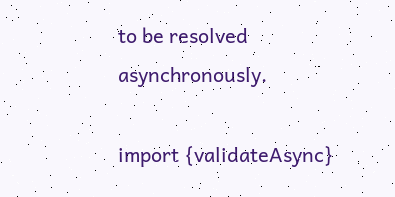to be resolved asynchronously.

import {validateAsync}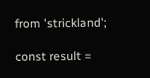from 'strickland';

const result =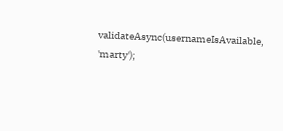validateAsync(usernameIsAvailable, 'marty');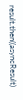result.then((asyncResult)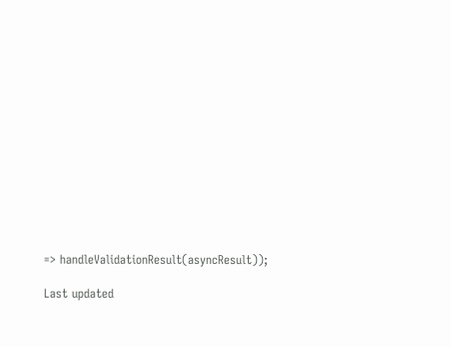=> handleValidationResult(asyncResult));

Last updated